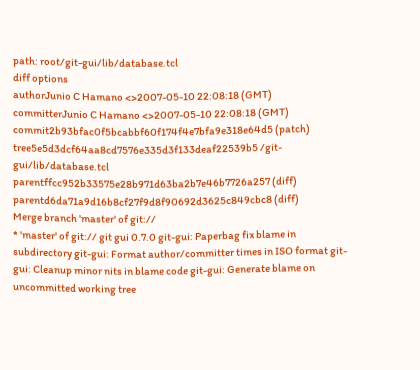path: root/git-gui/lib/database.tcl
diff options
authorJunio C Hamano <>2007-05-10 22:08:18 (GMT)
committerJunio C Hamano <>2007-05-10 22:08:18 (GMT)
commit2b93bfac0f5bcabbf60f174f4e7bfa9e318e64d5 (patch)
tree5e5d3dcf64aa8cd7576e335d3f133deaf22539b5 /git-gui/lib/database.tcl
parentffcc952b33575e28b971d63ba2b7e46b7726a257 (diff)
parentd6da71a9d16b8cf27f9d8f90692d3625c849cbc8 (diff)
Merge branch 'master' of git://
* 'master' of git:// git gui 0.7.0 git-gui: Paperbag fix blame in subdirectory git-gui: Format author/committer times in ISO format git-gui: Cleanup minor nits in blame code git-gui: Generate blame on uncommitted working tree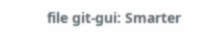file git-gui: Smarter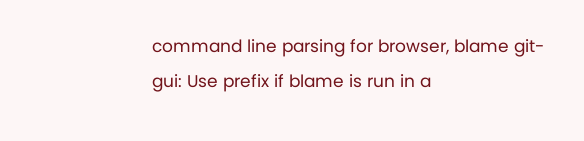command line parsing for browser, blame git-gui: Use prefix if blame is run in a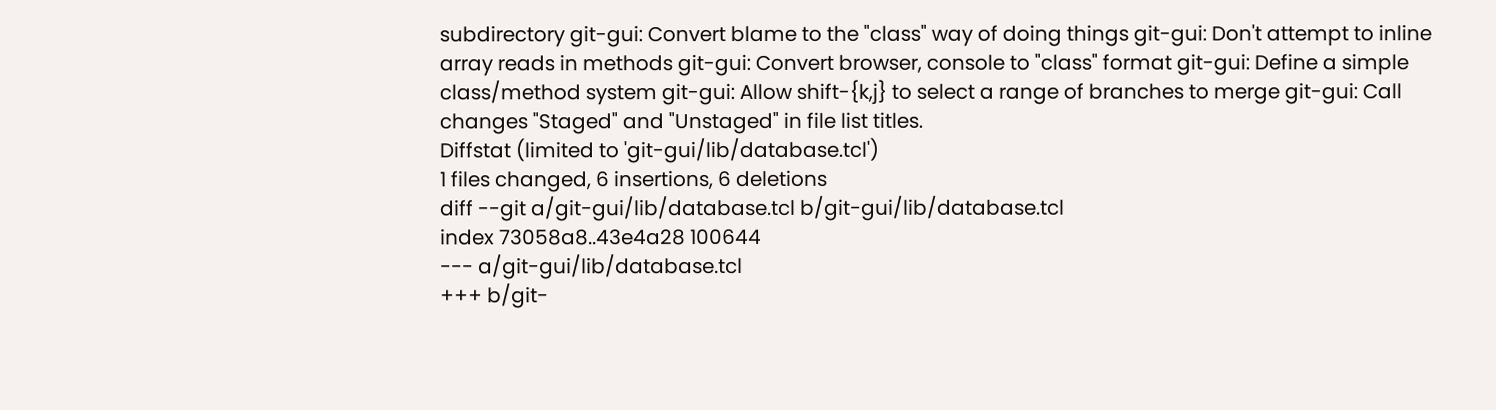subdirectory git-gui: Convert blame to the "class" way of doing things git-gui: Don't attempt to inline array reads in methods git-gui: Convert browser, console to "class" format git-gui: Define a simple class/method system git-gui: Allow shift-{k,j} to select a range of branches to merge git-gui: Call changes "Staged" and "Unstaged" in file list titles.
Diffstat (limited to 'git-gui/lib/database.tcl')
1 files changed, 6 insertions, 6 deletions
diff --git a/git-gui/lib/database.tcl b/git-gui/lib/database.tcl
index 73058a8..43e4a28 100644
--- a/git-gui/lib/database.tcl
+++ b/git-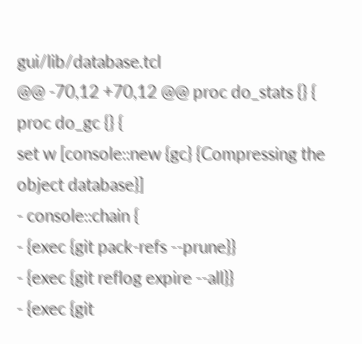gui/lib/database.tcl
@@ -70,12 +70,12 @@ proc do_stats {} {
proc do_gc {} {
set w [console::new {gc} {Compressing the object database}]
- console::chain {
- {exec {git pack-refs --prune}}
- {exec {git reflog expire --all}}
- {exec {git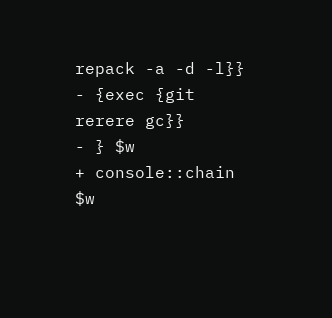repack -a -d -l}}
- {exec {git rerere gc}}
- } $w
+ console::chain $w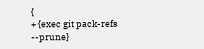{
+ {exec git pack-refs --prune}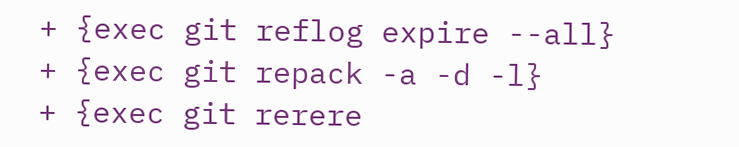+ {exec git reflog expire --all}
+ {exec git repack -a -d -l}
+ {exec git rerere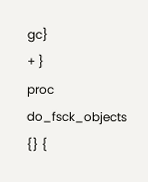gc}
+ }
proc do_fsck_objects {} {